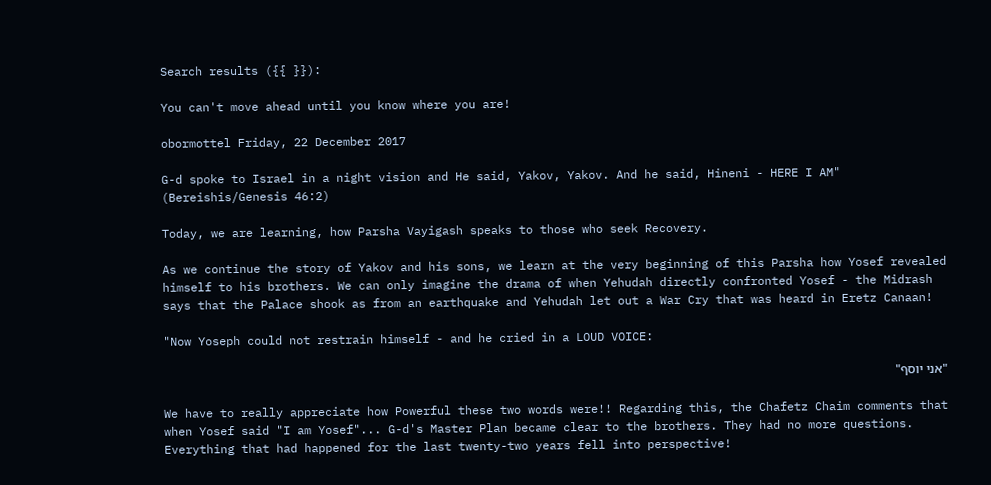Search results ({{ }}):

You can't move ahead until you know where you are!

obormottel Friday, 22 December 2017

G-d spoke to Israel in a night vision and He said, Yakov, Yakov. And he said, Hineni - HERE I AM" (Bereishis/Genesis 46:2)

Today, we are learning, how Parsha Vayigash speaks to those who seek Recovery.

As we continue the story of Yakov and his sons, we learn at the very beginning of this Parsha how Yosef revealed himself to his brothers. We can only imagine the drama of when Yehudah directly confronted Yosef - the Midrash says that the Palace shook as from an earthquake and Yehudah let out a War Cry that was heard in Eretz Canaan!

"Now Yoseph could not restrain himself - and he cried in a LOUD VOICE:

"אני יוסף"

We have to really appreciate how Powerful these two words were!! Regarding this, the Chafetz Chaim comments that when Yosef said "I am Yosef"... G-d's Master Plan became clear to the brothers. They had no more questions. Everything that had happened for the last twenty-two years fell into perspective!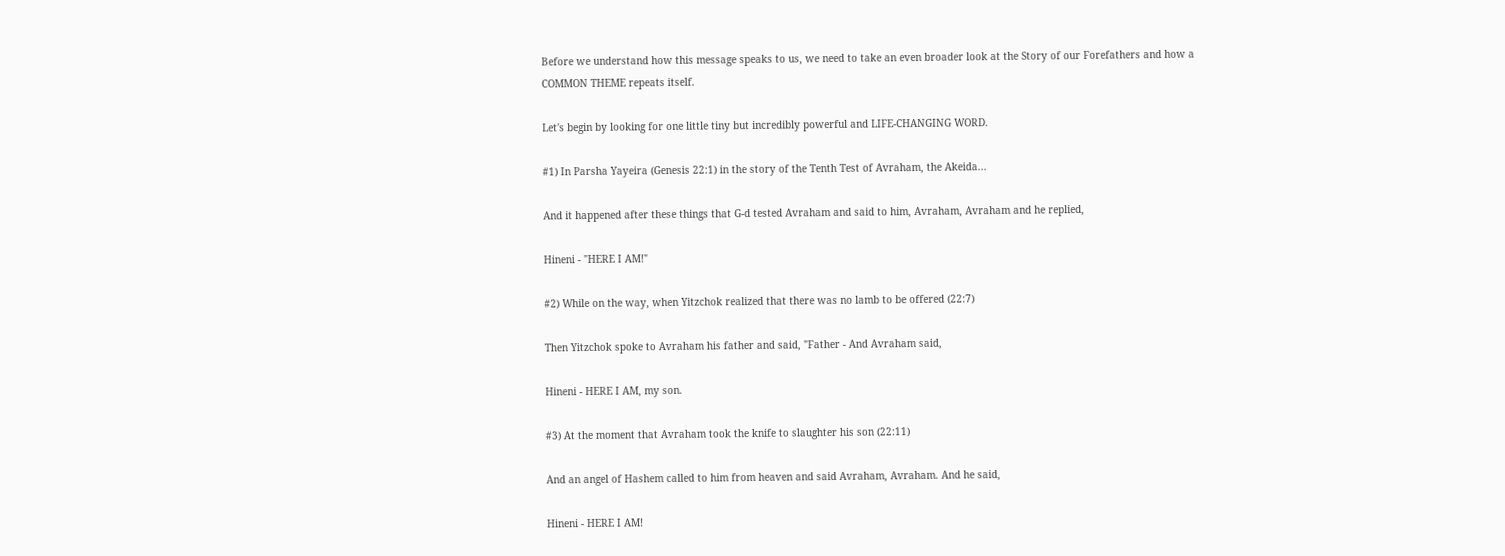Before we understand how this message speaks to us, we need to take an even broader look at the Story of our Forefathers and how a COMMON THEME repeats itself.

Let's begin by looking for one little tiny but incredibly powerful and LIFE-CHANGING WORD.

#1) In Parsha Yayeira (Genesis 22:1) in the story of the Tenth Test of Avraham, the Akeida...

And it happened after these things that G-d tested Avraham and said to him, Avraham, Avraham and he replied,

Hineni - "HERE I AM!"

#2) While on the way, when Yitzchok realized that there was no lamb to be offered (22:7)

Then Yitzchok spoke to Avraham his father and said, "Father - And Avraham said,

Hineni - HERE I AM, my son.

#3) At the moment that Avraham took the knife to slaughter his son (22:11)

And an angel of Hashem called to him from heaven and said Avraham, Avraham. And he said,

Hineni - HERE I AM!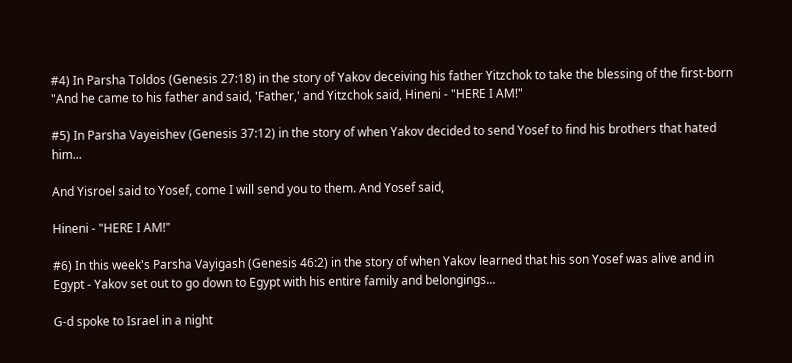#4) In Parsha Toldos (Genesis 27:18) in the story of Yakov deceiving his father Yitzchok to take the blessing of the first-born "And he came to his father and said, 'Father,' and Yitzchok said, Hineni - "HERE I AM!"

#5) In Parsha Vayeishev (Genesis 37:12) in the story of when Yakov decided to send Yosef to find his brothers that hated him...

And Yisroel said to Yosef, come I will send you to them. And Yosef said,

Hineni - "HERE I AM!"

#6) In this week's Parsha Vayigash (Genesis 46:2) in the story of when Yakov learned that his son Yosef was alive and in Egypt - Yakov set out to go down to Egypt with his entire family and belongings...

G-d spoke to Israel in a night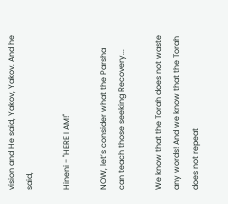vision and He said, Yakov, Yakov. And he said,

Hineni - "HERE I AM!"

NOW, let’s consider what the Parsha can teach those seeking Recovery...

We know that the Torah does not waste any words! And we know that the Torah does not repeat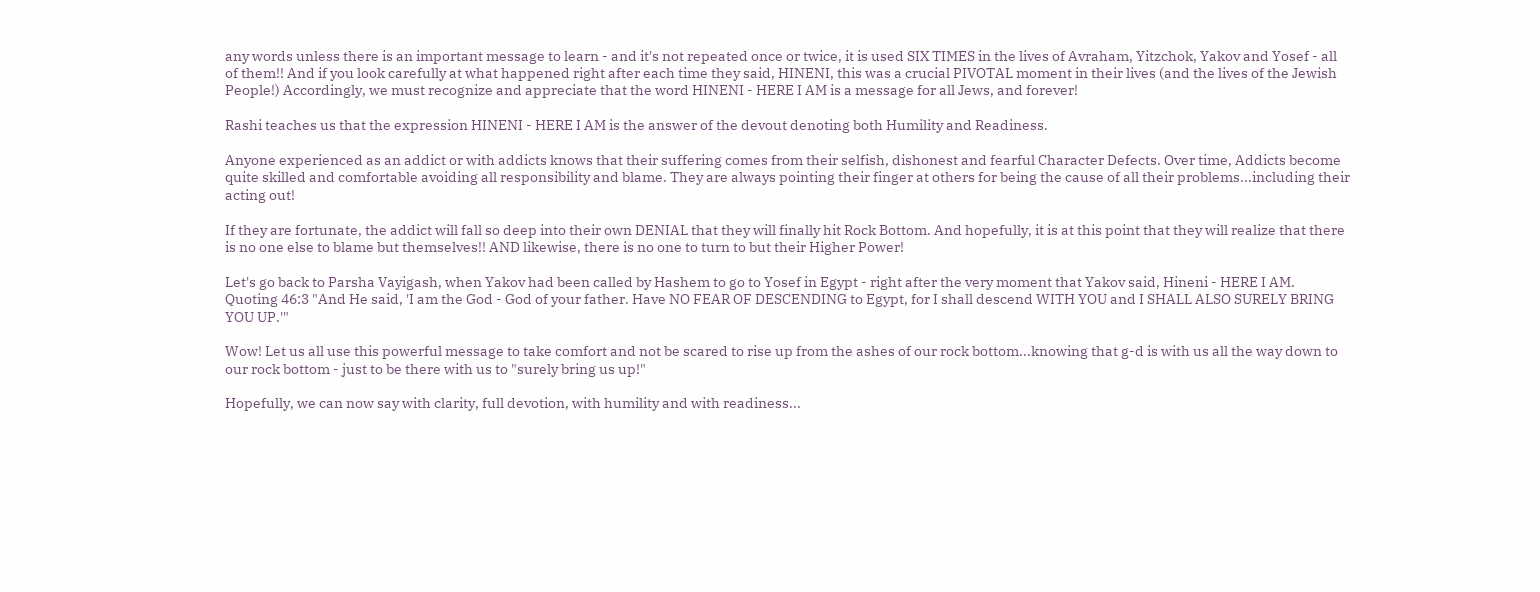any words unless there is an important message to learn - and it's not repeated once or twice, it is used SIX TIMES in the lives of Avraham, Yitzchok, Yakov and Yosef - all of them!! And if you look carefully at what happened right after each time they said, HINENI, this was a crucial PIVOTAL moment in their lives (and the lives of the Jewish People!) Accordingly, we must recognize and appreciate that the word HINENI - HERE I AM is a message for all Jews, and forever!

Rashi teaches us that the expression HINENI - HERE I AM is the answer of the devout denoting both Humility and Readiness.

Anyone experienced as an addict or with addicts knows that their suffering comes from their selfish, dishonest and fearful Character Defects. Over time, Addicts become quite skilled and comfortable avoiding all responsibility and blame. They are always pointing their finger at others for being the cause of all their problems...including their acting out!

If they are fortunate, the addict will fall so deep into their own DENIAL that they will finally hit Rock Bottom. And hopefully, it is at this point that they will realize that there is no one else to blame but themselves!! AND likewise, there is no one to turn to but their Higher Power!

Let's go back to Parsha Vayigash, when Yakov had been called by Hashem to go to Yosef in Egypt - right after the very moment that Yakov said, Hineni - HERE I AM. Quoting 46:3 "And He said, 'I am the God - God of your father. Have NO FEAR OF DESCENDING to Egypt, for I shall descend WITH YOU and I SHALL ALSO SURELY BRING YOU UP.'"

Wow! Let us all use this powerful message to take comfort and not be scared to rise up from the ashes of our rock bottom...knowing that g-d is with us all the way down to our rock bottom - just to be there with us to "surely bring us up!"

Hopefully, we can now say with clarity, full devotion, with humility and with readiness...